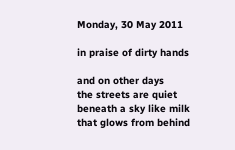Monday, 30 May 2011

in praise of dirty hands

and on other days
the streets are quiet
beneath a sky like milk
that glows from behind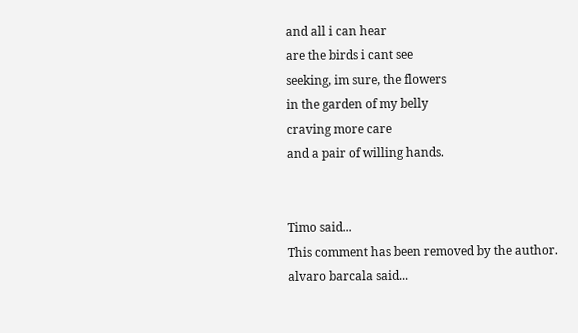and all i can hear
are the birds i cant see
seeking, im sure, the flowers
in the garden of my belly
craving more care
and a pair of willing hands.


Timo said...
This comment has been removed by the author.
alvaro barcala said...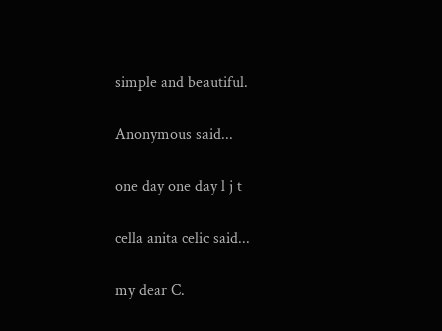simple and beautiful.

Anonymous said...

one day one day l j t

cella anita celic said...

my dear C.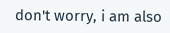don't worry, i am also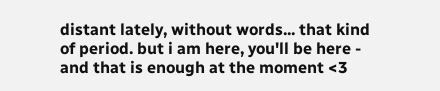distant lately, without words... that kind of period. but i am here, you'll be here - and that is enough at the moment <3